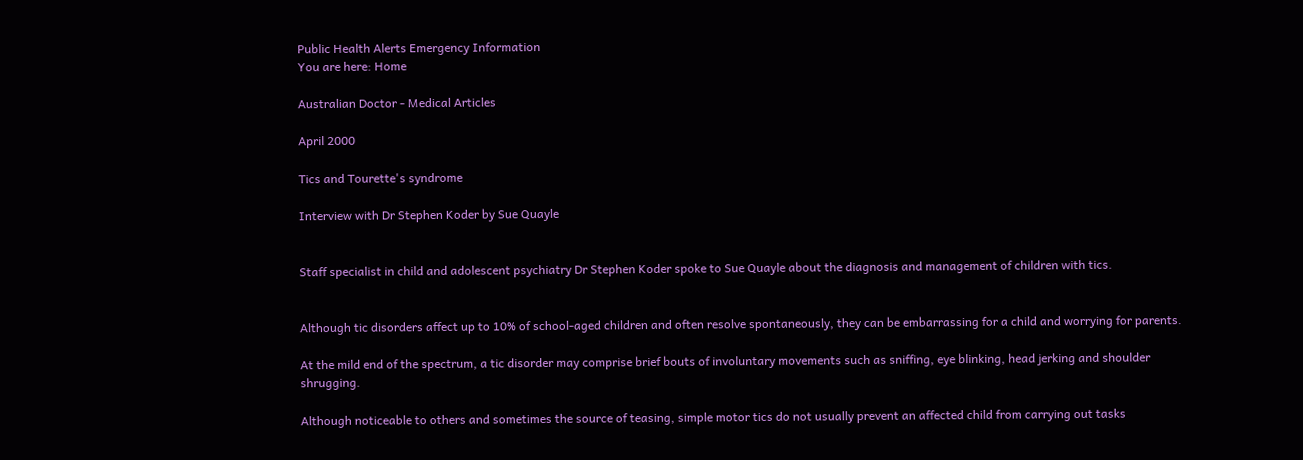Public Health Alerts Emergency Information
You are here: Home

Australian Doctor - Medical Articles

April 2000

Tics and Tourette's syndrome

Interview with Dr Stephen Koder by Sue Quayle


Staff specialist in child and adolescent psychiatry Dr Stephen Koder spoke to Sue Quayle about the diagnosis and management of children with tics.


Although tic disorders affect up to 10% of school-aged children and often resolve spontaneously, they can be embarrassing for a child and worrying for parents.

At the mild end of the spectrum, a tic disorder may comprise brief bouts of involuntary movements such as sniffing, eye blinking, head jerking and shoulder shrugging.

Although noticeable to others and sometimes the source of teasing, simple motor tics do not usually prevent an affected child from carrying out tasks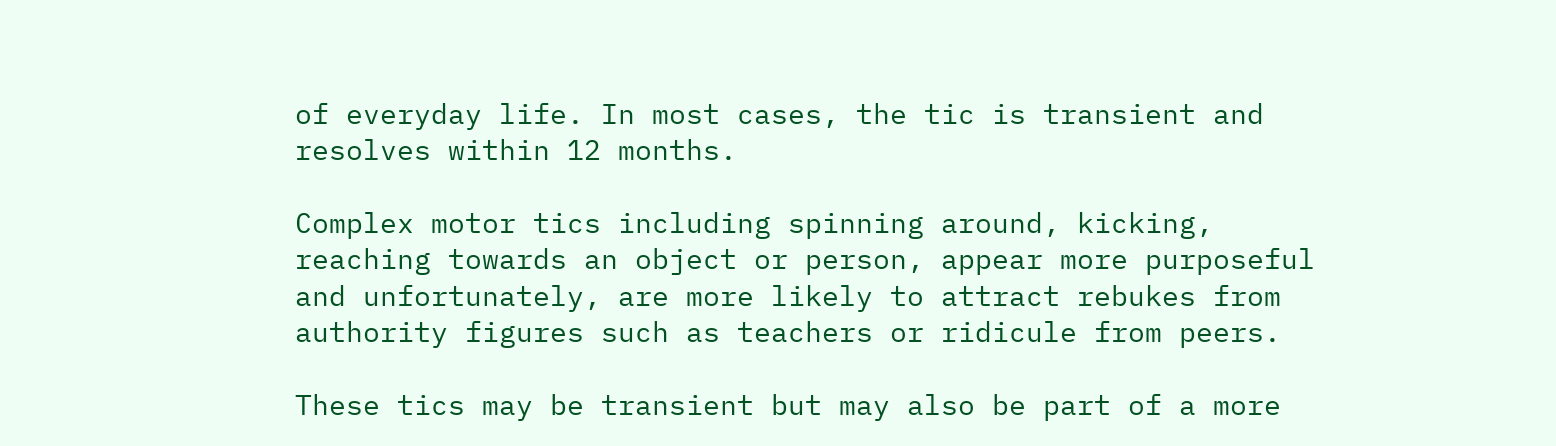of everyday life. In most cases, the tic is transient and resolves within 12 months.

Complex motor tics including spinning around, kicking, reaching towards an object or person, appear more purposeful and unfortunately, are more likely to attract rebukes from authority figures such as teachers or ridicule from peers.

These tics may be transient but may also be part of a more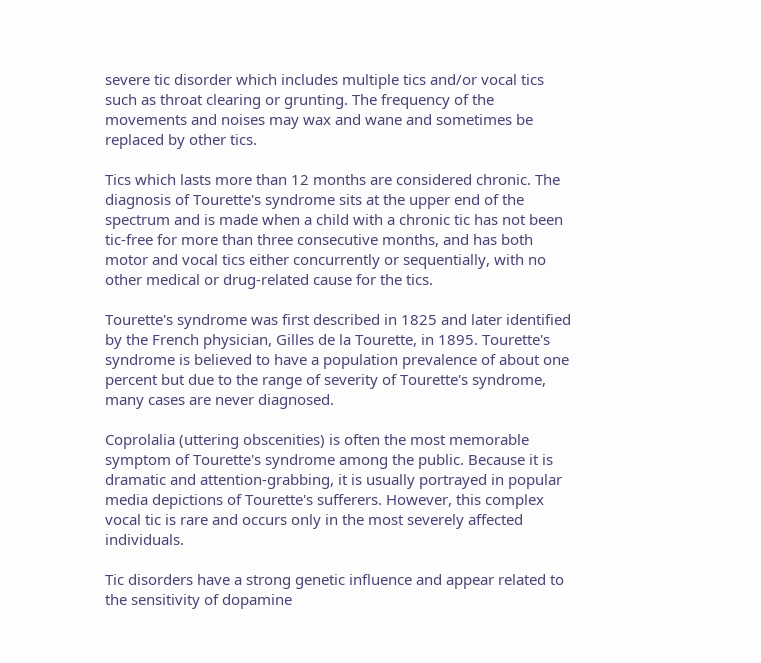severe tic disorder which includes multiple tics and/or vocal tics such as throat clearing or grunting. The frequency of the movements and noises may wax and wane and sometimes be replaced by other tics.

Tics which lasts more than 12 months are considered chronic. The diagnosis of Tourette's syndrome sits at the upper end of the spectrum and is made when a child with a chronic tic has not been tic-free for more than three consecutive months, and has both motor and vocal tics either concurrently or sequentially, with no other medical or drug-related cause for the tics.

Tourette's syndrome was first described in 1825 and later identified by the French physician, Gilles de la Tourette, in 1895. Tourette's syndrome is believed to have a population prevalence of about one percent but due to the range of severity of Tourette's syndrome, many cases are never diagnosed.

Coprolalia (uttering obscenities) is often the most memorable symptom of Tourette's syndrome among the public. Because it is dramatic and attention-grabbing, it is usually portrayed in popular media depictions of Tourette's sufferers. However, this complex vocal tic is rare and occurs only in the most severely affected individuals.

Tic disorders have a strong genetic influence and appear related to the sensitivity of dopamine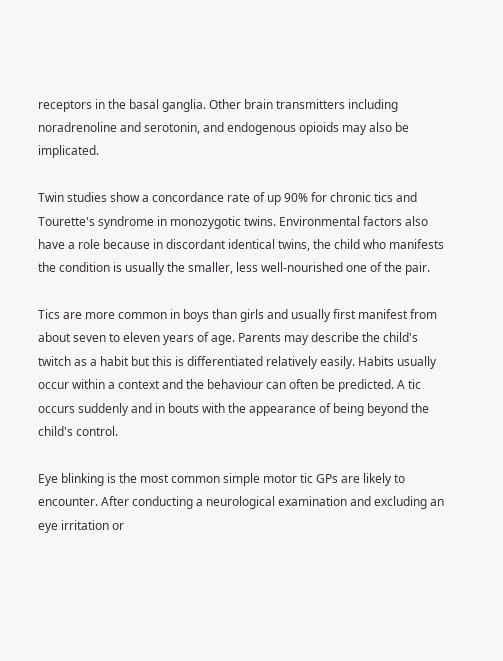receptors in the basal ganglia. Other brain transmitters including noradrenoline and serotonin, and endogenous opioids may also be implicated.

Twin studies show a concordance rate of up 90% for chronic tics and Tourette's syndrome in monozygotic twins. Environmental factors also have a role because in discordant identical twins, the child who manifests the condition is usually the smaller, less well-nourished one of the pair.

Tics are more common in boys than girls and usually first manifest from about seven to eleven years of age. Parents may describe the child's twitch as a habit but this is differentiated relatively easily. Habits usually occur within a context and the behaviour can often be predicted. A tic occurs suddenly and in bouts with the appearance of being beyond the child's control.

Eye blinking is the most common simple motor tic GPs are likely to encounter. After conducting a neurological examination and excluding an eye irritation or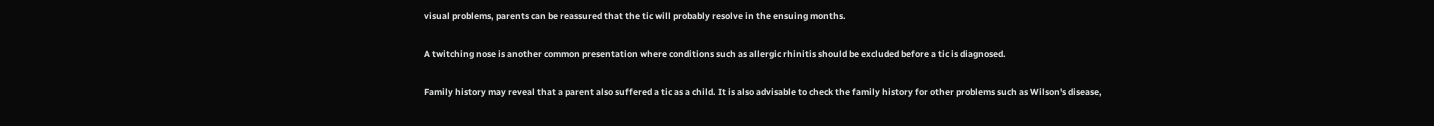visual problems, parents can be reassured that the tic will probably resolve in the ensuing months.

A twitching nose is another common presentation where conditions such as allergic rhinitis should be excluded before a tic is diagnosed.

Family history may reveal that a parent also suffered a tic as a child. It is also advisable to check the family history for other problems such as Wilson's disease,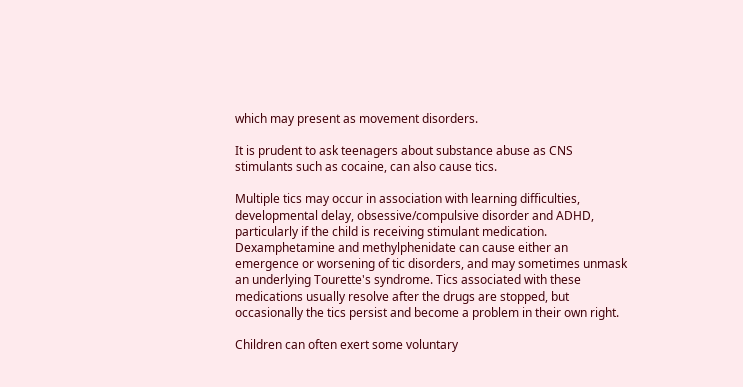which may present as movement disorders.

It is prudent to ask teenagers about substance abuse as CNS stimulants such as cocaine, can also cause tics.

Multiple tics may occur in association with learning difficulties, developmental delay, obsessive/compulsive disorder and ADHD, particularly if the child is receiving stimulant medication. Dexamphetamine and methylphenidate can cause either an emergence or worsening of tic disorders, and may sometimes unmask an underlying Tourette's syndrome. Tics associated with these medications usually resolve after the drugs are stopped, but occasionally the tics persist and become a problem in their own right.

Children can often exert some voluntary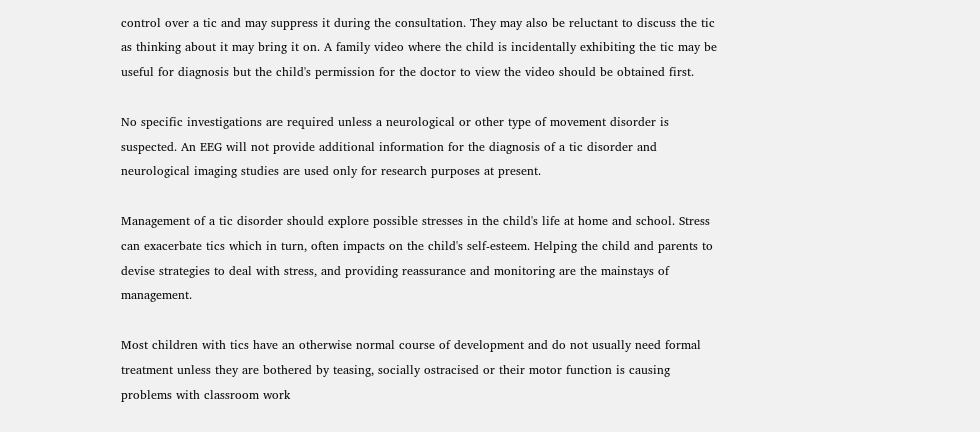control over a tic and may suppress it during the consultation. They may also be reluctant to discuss the tic as thinking about it may bring it on. A family video where the child is incidentally exhibiting the tic may be useful for diagnosis but the child's permission for the doctor to view the video should be obtained first.

No specific investigations are required unless a neurological or other type of movement disorder is suspected. An EEG will not provide additional information for the diagnosis of a tic disorder and neurological imaging studies are used only for research purposes at present.

Management of a tic disorder should explore possible stresses in the child's life at home and school. Stress can exacerbate tics which in turn, often impacts on the child's self-esteem. Helping the child and parents to devise strategies to deal with stress, and providing reassurance and monitoring are the mainstays of management.

Most children with tics have an otherwise normal course of development and do not usually need formal treatment unless they are bothered by teasing, socially ostracised or their motor function is causing problems with classroom work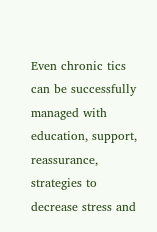Even chronic tics can be successfully managed with education, support, reassurance, strategies to decrease stress and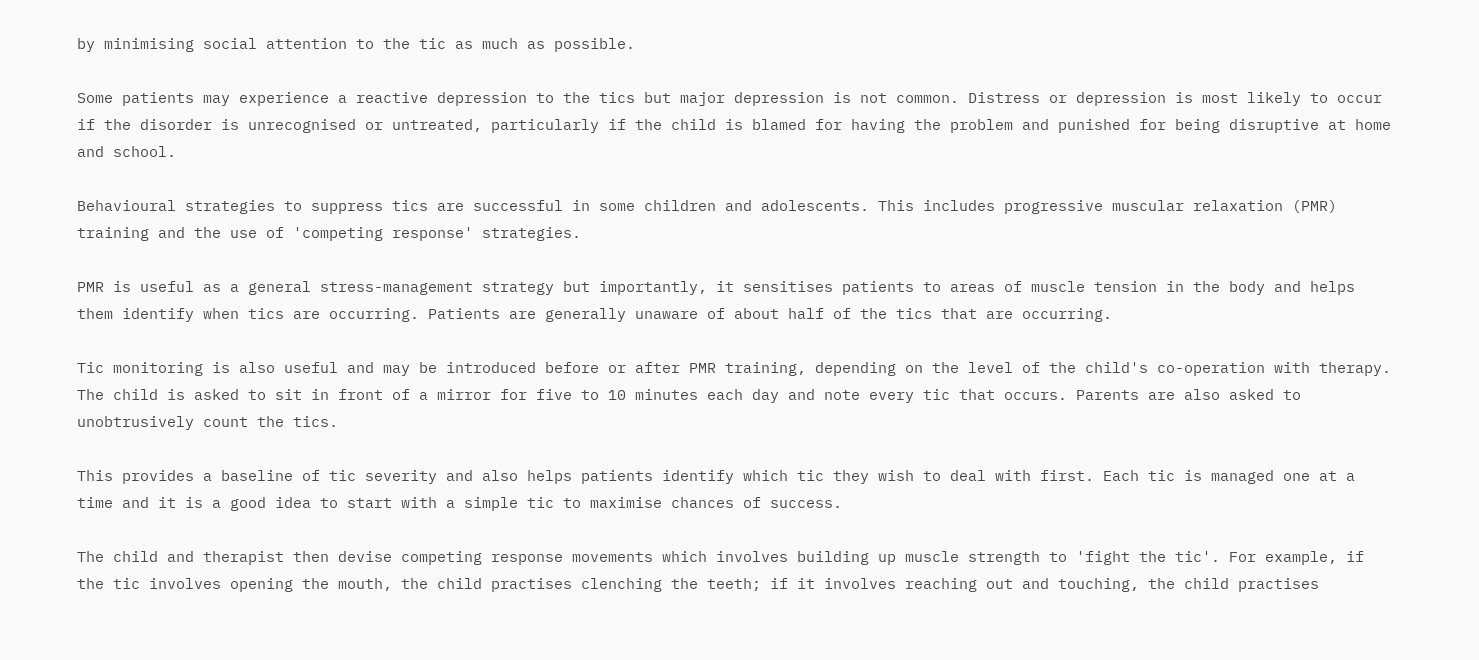by minimising social attention to the tic as much as possible.

Some patients may experience a reactive depression to the tics but major depression is not common. Distress or depression is most likely to occur if the disorder is unrecognised or untreated, particularly if the child is blamed for having the problem and punished for being disruptive at home and school.

Behavioural strategies to suppress tics are successful in some children and adolescents. This includes progressive muscular relaxation (PMR) training and the use of 'competing response' strategies.

PMR is useful as a general stress-management strategy but importantly, it sensitises patients to areas of muscle tension in the body and helps them identify when tics are occurring. Patients are generally unaware of about half of the tics that are occurring.

Tic monitoring is also useful and may be introduced before or after PMR training, depending on the level of the child's co-operation with therapy. The child is asked to sit in front of a mirror for five to 10 minutes each day and note every tic that occurs. Parents are also asked to unobtrusively count the tics.

This provides a baseline of tic severity and also helps patients identify which tic they wish to deal with first. Each tic is managed one at a time and it is a good idea to start with a simple tic to maximise chances of success.

The child and therapist then devise competing response movements which involves building up muscle strength to 'fight the tic'. For example, if the tic involves opening the mouth, the child practises clenching the teeth; if it involves reaching out and touching, the child practises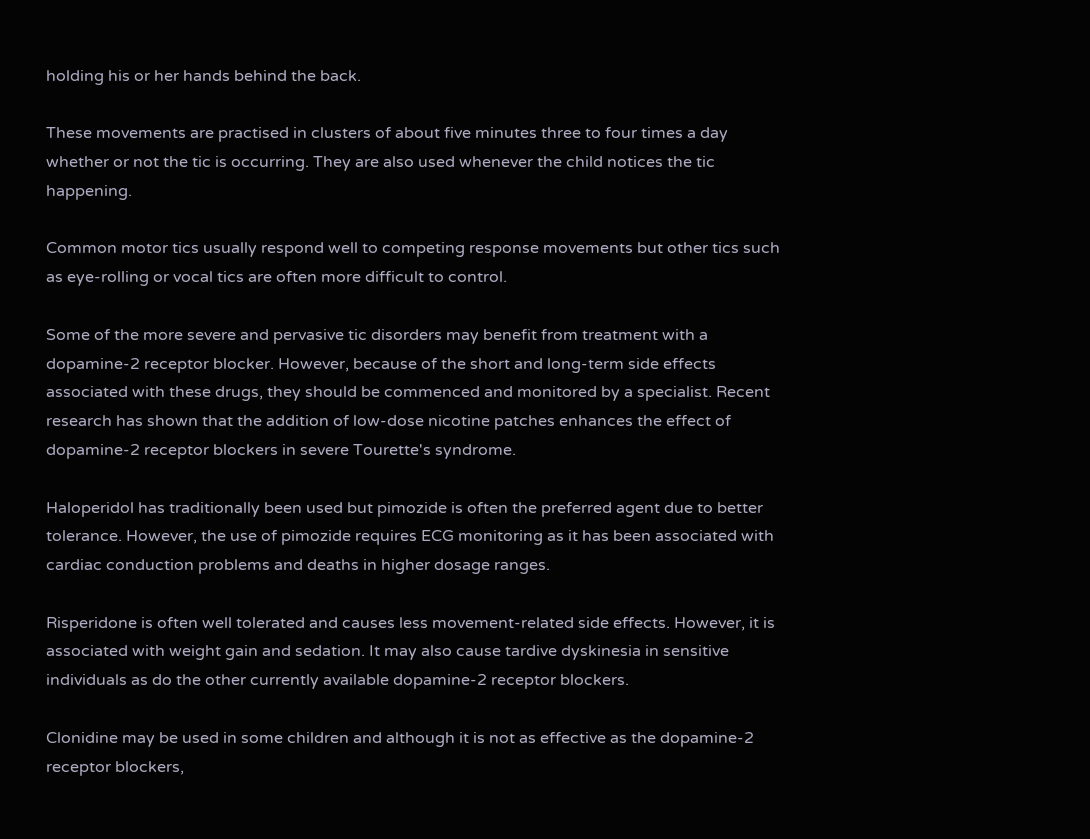holding his or her hands behind the back.

These movements are practised in clusters of about five minutes three to four times a day whether or not the tic is occurring. They are also used whenever the child notices the tic happening.

Common motor tics usually respond well to competing response movements but other tics such as eye-rolling or vocal tics are often more difficult to control.

Some of the more severe and pervasive tic disorders may benefit from treatment with a dopamine-2 receptor blocker. However, because of the short and long-term side effects associated with these drugs, they should be commenced and monitored by a specialist. Recent research has shown that the addition of low-dose nicotine patches enhances the effect of dopamine-2 receptor blockers in severe Tourette's syndrome.

Haloperidol has traditionally been used but pimozide is often the preferred agent due to better tolerance. However, the use of pimozide requires ECG monitoring as it has been associated with cardiac conduction problems and deaths in higher dosage ranges.

Risperidone is often well tolerated and causes less movement-related side effects. However, it is associated with weight gain and sedation. It may also cause tardive dyskinesia in sensitive individuals as do the other currently available dopamine-2 receptor blockers.

Clonidine may be used in some children and although it is not as effective as the dopamine-2 receptor blockers,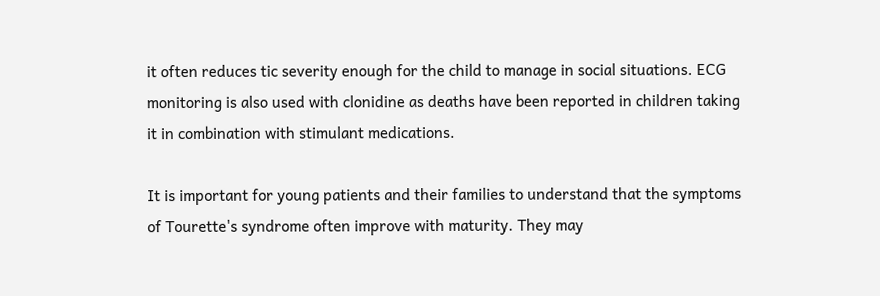it often reduces tic severity enough for the child to manage in social situations. ECG monitoring is also used with clonidine as deaths have been reported in children taking it in combination with stimulant medications.

It is important for young patients and their families to understand that the symptoms of Tourette's syndrome often improve with maturity. They may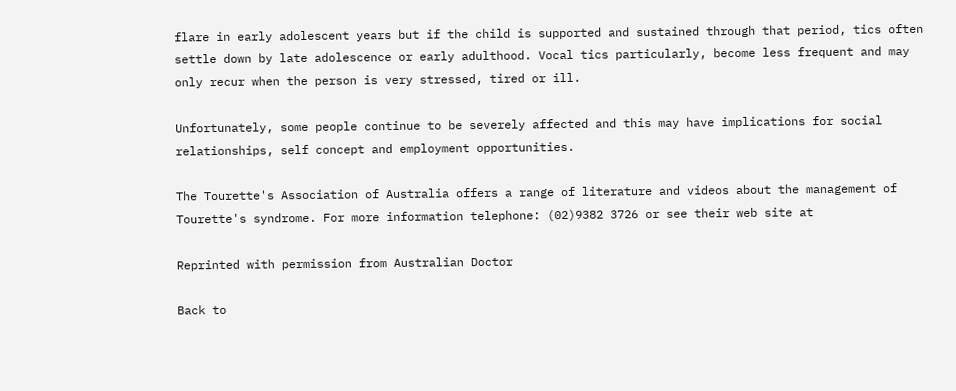flare in early adolescent years but if the child is supported and sustained through that period, tics often settle down by late adolescence or early adulthood. Vocal tics particularly, become less frequent and may only recur when the person is very stressed, tired or ill.

Unfortunately, some people continue to be severely affected and this may have implications for social relationships, self concept and employment opportunities.

The Tourette's Association of Australia offers a range of literature and videos about the management of Tourette's syndrome. For more information telephone: (02)9382 3726 or see their web site at

Reprinted with permission from Australian Doctor

Back to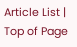Article List | Top of Page